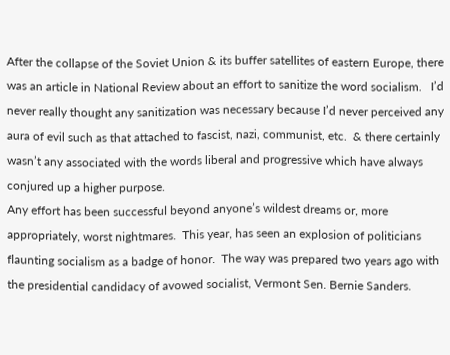After the collapse of the Soviet Union & its buffer satellites of eastern Europe, there was an article in National Review about an effort to sanitize the word socialism.   I’d never really thought any sanitization was necessary because I’d never perceived any aura of evil such as that attached to fascist, nazi, communist, etc.  & there certainly wasn’t any associated with the words liberal and progressive which have always conjured up a higher purpose.
Any effort has been successful beyond anyone’s wildest dreams or, more appropriately, worst nightmares.  This year, has seen an explosion of politicians flaunting socialism as a badge of honor.  The way was prepared two years ago with the presidential candidacy of avowed socialist, Vermont Sen. Bernie Sanders.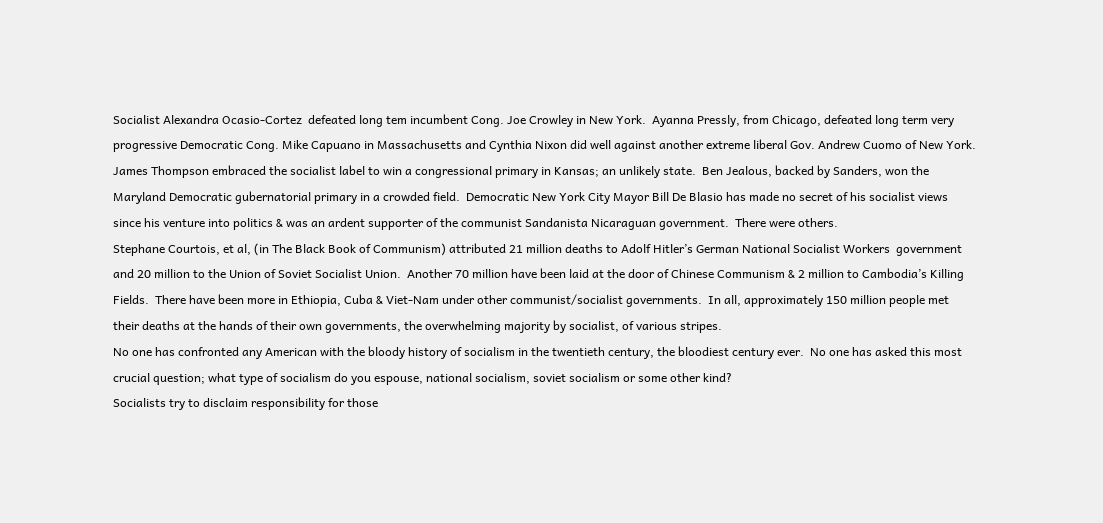Socialist Alexandra Ocasio-Cortez  defeated long tem incumbent Cong. Joe Crowley in New York.  Ayanna Pressly, from Chicago, defeated long term very progressive Democratic Cong. Mike Capuano in Massachusetts and Cynthia Nixon did well against another extreme liberal Gov. Andrew Cuomo of New York.  James Thompson embraced the socialist label to win a congressional primary in Kansas; an unlikely state.  Ben Jealous, backed by Sanders, won the Maryland Democratic gubernatorial primary in a crowded field.  Democratic New York City Mayor Bill De Blasio has made no secret of his socialist views since his venture into politics & was an ardent supporter of the communist Sandanista Nicaraguan government.  There were others.
Stephane Courtois, et al, (in The Black Book of Communism) attributed 21 million deaths to Adolf Hitler’s German National Socialist Workers  government and 20 million to the Union of Soviet Socialist Union.  Another 70 million have been laid at the door of Chinese Communism & 2 million to Cambodia’s Killing Fields.  There have been more in Ethiopia, Cuba & Viet-Nam under other communist/socialist governments.  In all, approximately 150 million people met their deaths at the hands of their own governments, the overwhelming majority by socialist, of various stripes.
No one has confronted any American with the bloody history of socialism in the twentieth century, the bloodiest century ever.  No one has asked this most crucial question; what type of socialism do you espouse, national socialism, soviet socialism or some other kind?
Socialists try to disclaim responsibility for those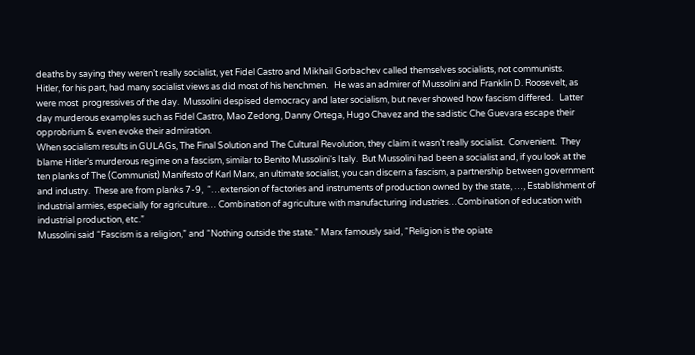deaths by saying they weren’t really socialist, yet Fidel Castro and Mikhail Gorbachev called themselves socialists, not communists.
Hitler, for his part, had many socialist views as did most of his henchmen.   He was an admirer of Mussolini and Franklin D. Roosevelt, as were most  progressives of the day.  Mussolini despised democracy and later socialism, but never showed how fascism differed.   Latter day murderous examples such as Fidel Castro, Mao Zedong, Danny Ortega, Hugo Chavez and the sadistic Che Guevara escape their opprobrium & even evoke their admiration.
When socialism results in GULAGs, The Final Solution and The Cultural Revolution, they claim it wasn’t really socialist.  Convenient.  They blame Hitler’s murderous regime on a fascism, similar to Benito Mussolini‘s Italy.  But Mussolini had been a socialist and, if you look at the ten planks of The (Communist) Manifesto of Karl Marx, an ultimate socialist, you can discern a fascism, a partnership between government and industry.  These are from planks 7-9,  “…extension of factories and instruments of production owned by the state, …, Establishment of industrial armies, especially for agriculture… Combination of agriculture with manufacturing industries…Combination of education with industrial production, etc.”
Mussolini said “Fascism is a religion,” and “Nothing outside the state.” Marx famously said, “Religion is the opiate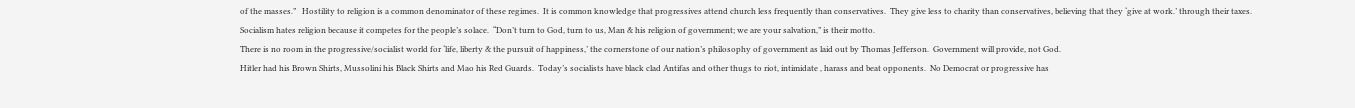of the masses.”   Hostility to religion is a common denominator of these regimes.  It is common knowledge that progressives attend church less frequently than conservatives.  They give less to charity than conservatives, believing that they ‘give at work.’ through their taxes.
Socialism hates religion because it competes for the people’s solace.  “Don’t turn to God, turn to us, Man & his religion of government; we are your salvation,” is their motto.
There is no room in the progressive/socialist world for ‘life, liberty & the pursuit of happiness,’ the cornerstone of our nation’s philosophy of government as laid out by Thomas Jefferson.  Government will provide, not God.
Hitler had his Brown Shirts, Mussolini his Black Shirts and Mao his Red Guards.  Today’s socialists have black clad Antifas and other thugs to riot, intimidate , harass and beat opponents.  No Democrat or progressive has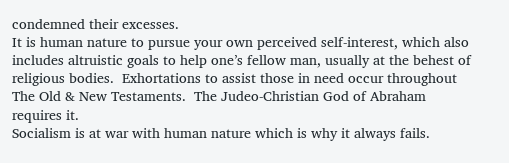condemned their excesses.
It is human nature to pursue your own perceived self-interest, which also includes altruistic goals to help one’s fellow man, usually at the behest of religious bodies.  Exhortations to assist those in need occur throughout The Old & New Testaments.  The Judeo-Christian God of Abraham requires it.
Socialism is at war with human nature which is why it always fails.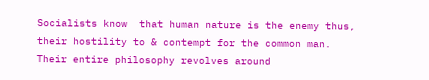Socialists know  that human nature is the enemy thus, their hostility to & contempt for the common man.
Their entire philosophy revolves around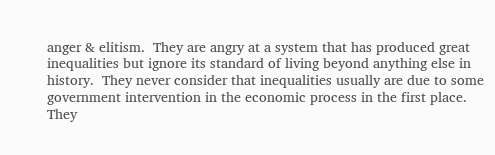anger & elitism.  They are angry at a system that has produced great inequalities but ignore its standard of living beyond anything else in history.  They never consider that inequalities usually are due to some government intervention in the economic process in the first place.
They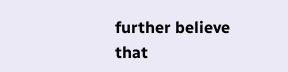further believe that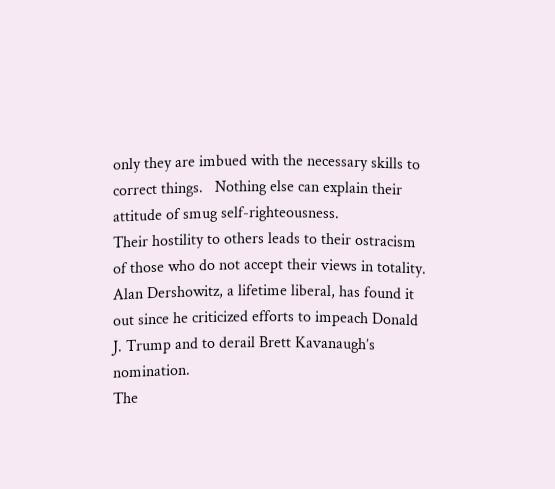only they are imbued with the necessary skills to correct things.   Nothing else can explain their attitude of smug self-righteousness.
Their hostility to others leads to their ostracism of those who do not accept their views in totality.  Alan Dershowitz, a lifetime liberal, has found it out since he criticized efforts to impeach Donald J. Trump and to derail Brett Kavanaugh’s nomination.
The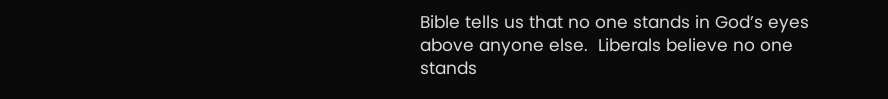Bible tells us that no one stands in God’s eyes above anyone else.  Liberals believe no one stands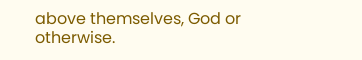above themselves, God or otherwise.